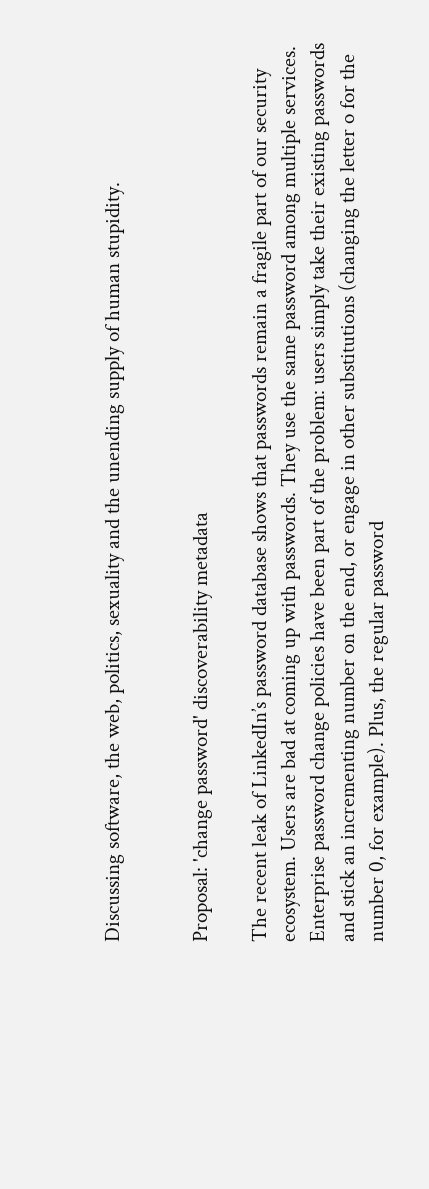Discussing software, the web, politics, sexuality and the unending supply of human stupidity.


Proposal: 'change password' discoverability metadata

The recent leak of LinkedIn’s password database shows that passwords remain a fragile part of our security ecosystem. Users are bad at coming up with passwords. They use the same password among multiple services. Enterprise password change policies have been part of the problem: users simply take their existing passwords and stick an incrementing number on the end, or engage in other substitutions (changing the letter o for the number 0, for example). Plus, the regular password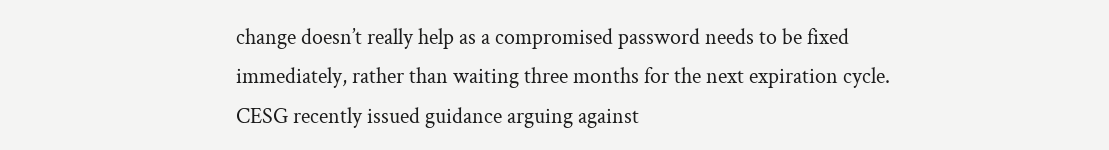change doesn’t really help as a compromised password needs to be fixed immediately, rather than waiting three months for the next expiration cycle. CESG recently issued guidance arguing against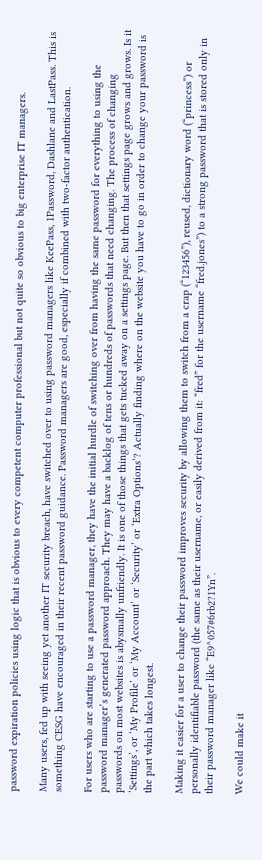password expiration policies using logic that is obvious to every competent computer professional but not quite so obvious to big enterprise IT managers.

Many users, fed up with seeing yet another IT security breach, have switched over to using password managers like KeePass, 1Password, Dashlane and LastPass. This is something CESG have encouraged in their recent password guidance. Password managers are good, especially if combined with two-factor authentication.

For users who are starting to use a password manager, they have the initial hurdle of switching over from having the same password for everything to using the password manager’s generated password approach. They may have a backlog of tens or hundreds of passwords that need changing. The process of changing passwords on most websites is abysmally unfriendly. It is one of those things that gets tucked away on a settings page. But then that settings page grows and grows. Is it ‘Settings’, or ‘My Profile’ or ‘My Account’ or ‘Security’ or ‘Extra Options’? Actually finding where on the website you have to go in order to change your password is the part which takes longest.

Making it easier for a user to change their password improves security by allowing them to switch from a crap (“123456”), reused, dictionary word (“princess”) or personally identifiable password (the same as their username, or easily derived from it: “fred” for the username “fred.jones”) to a strong password that is stored only in their password manager like “E9^057#6rb2?1Yn”.

We could make it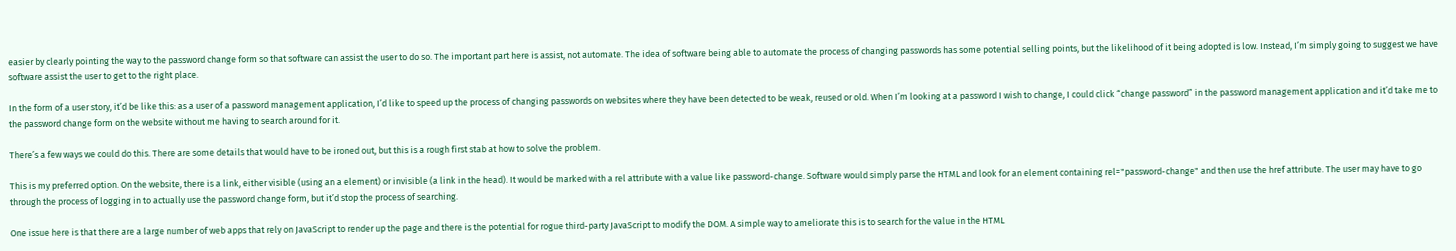easier by clearly pointing the way to the password change form so that software can assist the user to do so. The important part here is assist, not automate. The idea of software being able to automate the process of changing passwords has some potential selling points, but the likelihood of it being adopted is low. Instead, I’m simply going to suggest we have software assist the user to get to the right place.

In the form of a user story, it’d be like this: as a user of a password management application, I’d like to speed up the process of changing passwords on websites where they have been detected to be weak, reused or old. When I’m looking at a password I wish to change, I could click “change password” in the password management application and it’d take me to the password change form on the website without me having to search around for it.

There’s a few ways we could do this. There are some details that would have to be ironed out, but this is a rough first stab at how to solve the problem.

This is my preferred option. On the website, there is a link, either visible (using an a element) or invisible (a link in the head). It would be marked with a rel attribute with a value like password-change. Software would simply parse the HTML and look for an element containing rel="password-change" and then use the href attribute. The user may have to go through the process of logging in to actually use the password change form, but it’d stop the process of searching.

One issue here is that there are a large number of web apps that rely on JavaScript to render up the page and there is the potential for rogue third-party JavaScript to modify the DOM. A simple way to ameliorate this is to search for the value in the HTML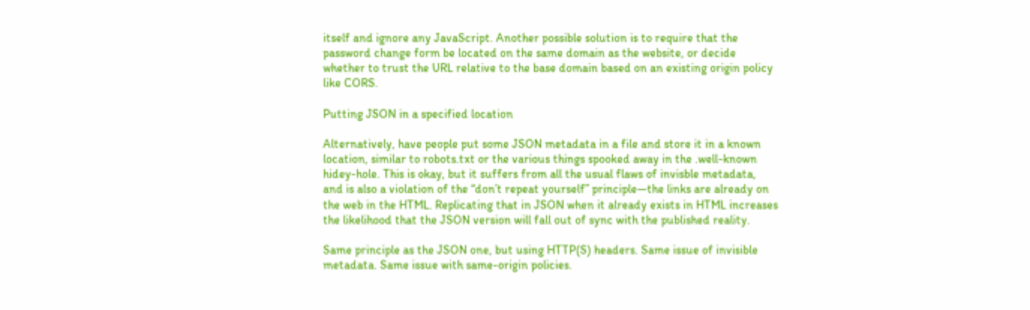itself and ignore any JavaScript. Another possible solution is to require that the password change form be located on the same domain as the website, or decide whether to trust the URL relative to the base domain based on an existing origin policy like CORS.

Putting JSON in a specified location

Alternatively, have people put some JSON metadata in a file and store it in a known location, similar to robots.txt or the various things spooked away in the .well-known hidey-hole. This is okay, but it suffers from all the usual flaws of invisble metadata, and is also a violation of the “don’t repeat yourself” principle—the links are already on the web in the HTML. Replicating that in JSON when it already exists in HTML increases the likelihood that the JSON version will fall out of sync with the published reality.

Same principle as the JSON one, but using HTTP(S) headers. Same issue of invisible metadata. Same issue with same-origin policies.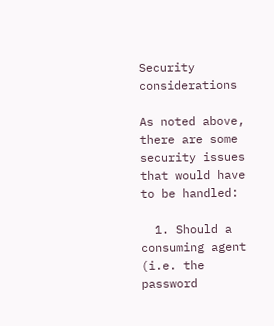Security considerations

As noted above, there are some security issues that would have to be handled:

  1. Should a consuming agent (i.e. the password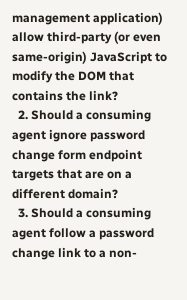management application) allow third-party (or even same-origin) JavaScript to modify the DOM that contains the link?
  2. Should a consuming agent ignore password change form endpoint targets that are on a different domain?
  3. Should a consuming agent follow a password change link to a non-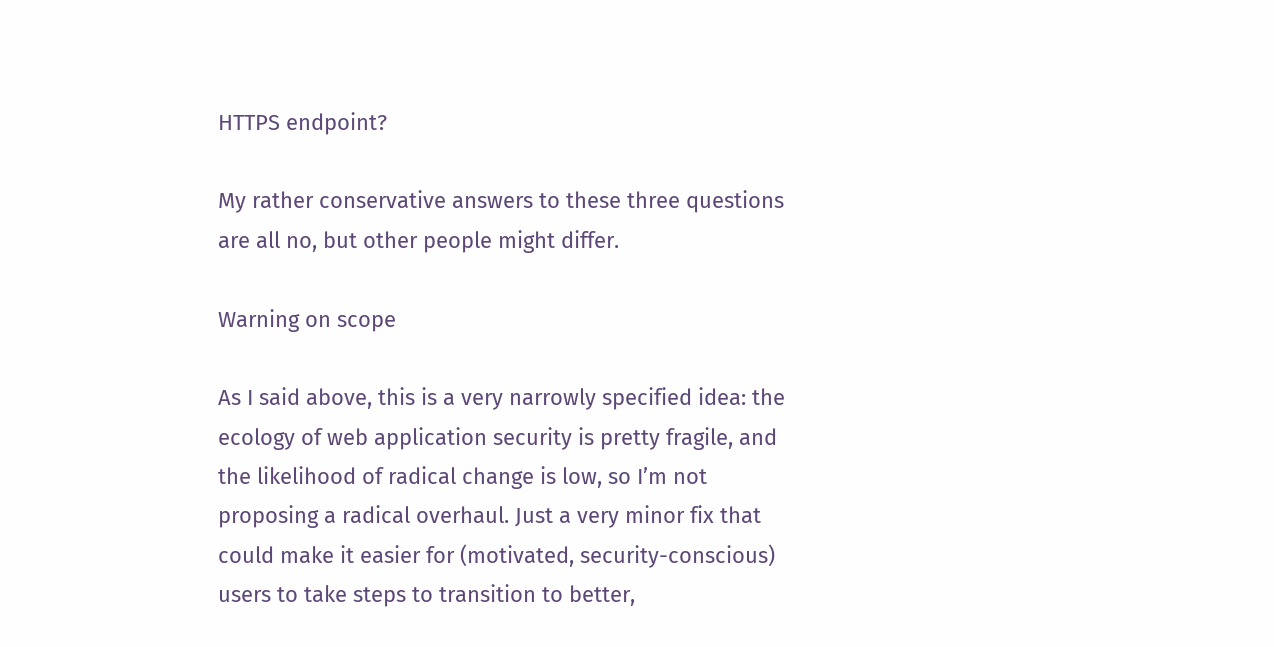HTTPS endpoint?

My rather conservative answers to these three questions are all no, but other people might differ.

Warning on scope

As I said above, this is a very narrowly specified idea: the ecology of web application security is pretty fragile, and the likelihood of radical change is low, so I’m not proposing a radical overhaul. Just a very minor fix that could make it easier for (motivated, security-conscious) users to take steps to transition to better,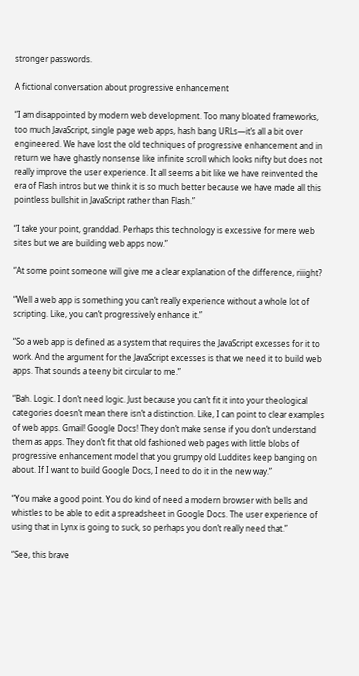stronger passwords.

A fictional conversation about progressive enhancement

“I am disappointed by modern web development. Too many bloated frameworks, too much JavaScript, single page web apps, hash bang URLs—it’s all a bit over engineered. We have lost the old techniques of progressive enhancement and in return we have ghastly nonsense like infinite scroll which looks nifty but does not really improve the user experience. It all seems a bit like we have reinvented the era of Flash intros but we think it is so much better because we have made all this pointless bullshit in JavaScript rather than Flash.”

“I take your point, granddad. Perhaps this technology is excessive for mere web sites but we are building web apps now.”

“At some point someone will give me a clear explanation of the difference, riiight?

“Well a web app is something you can’t really experience without a whole lot of scripting. Like, you can’t progressively enhance it.”

“So a web app is defined as a system that requires the JavaScript excesses for it to work. And the argument for the JavaScript excesses is that we need it to build web apps. That sounds a teeny bit circular to me.”

“Bah. Logic. I don’t need logic. Just because you can’t fit it into your theological categories doesn’t mean there isn’t a distinction. Like, I can point to clear examples of web apps. Gmail! Google Docs! They don’t make sense if you don’t understand them as apps. They don’t fit that old fashioned web pages with little blobs of progressive enhancement model that you grumpy old Luddites keep banging on about. If I want to build Google Docs, I need to do it in the new way.”

“You make a good point. You do kind of need a modern browser with bells and whistles to be able to edit a spreadsheet in Google Docs. The user experience of using that in Lynx is going to suck, so perhaps you don’t really need that.”

“See, this brave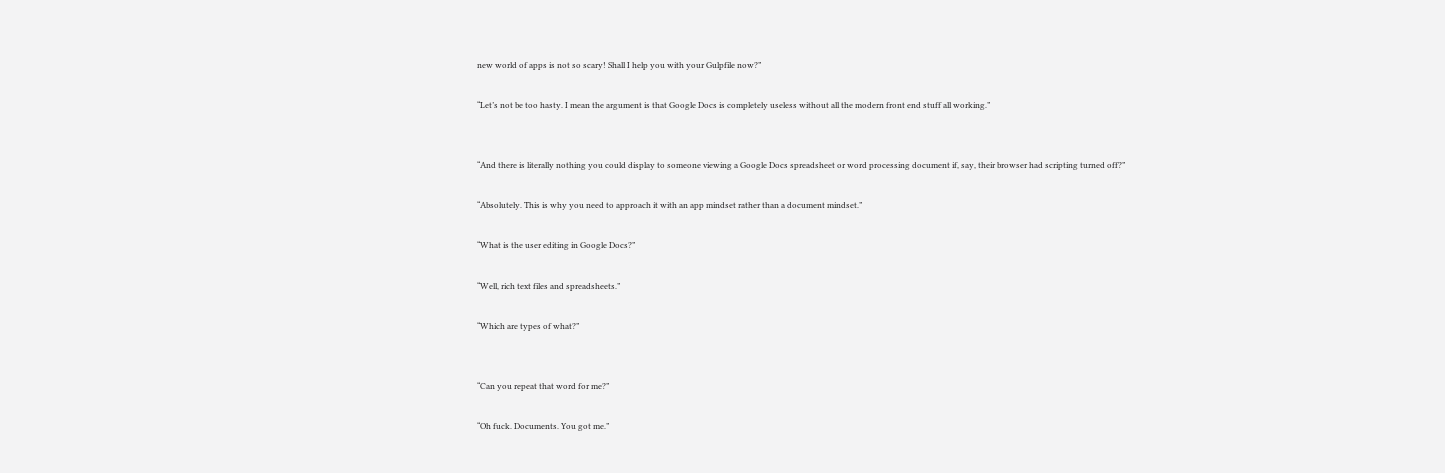new world of apps is not so scary! Shall I help you with your Gulpfile now?”

“Let’s not be too hasty. I mean the argument is that Google Docs is completely useless without all the modern front end stuff all working.”


“And there is literally nothing you could display to someone viewing a Google Docs spreadsheet or word processing document if, say, their browser had scripting turned off?”

“Absolutely. This is why you need to approach it with an app mindset rather than a document mindset.”

“What is the user editing in Google Docs?”

“Well, rich text files and spreadsheets.”

“Which are types of what?”


“Can you repeat that word for me?”

“Oh fuck. Documents. You got me.”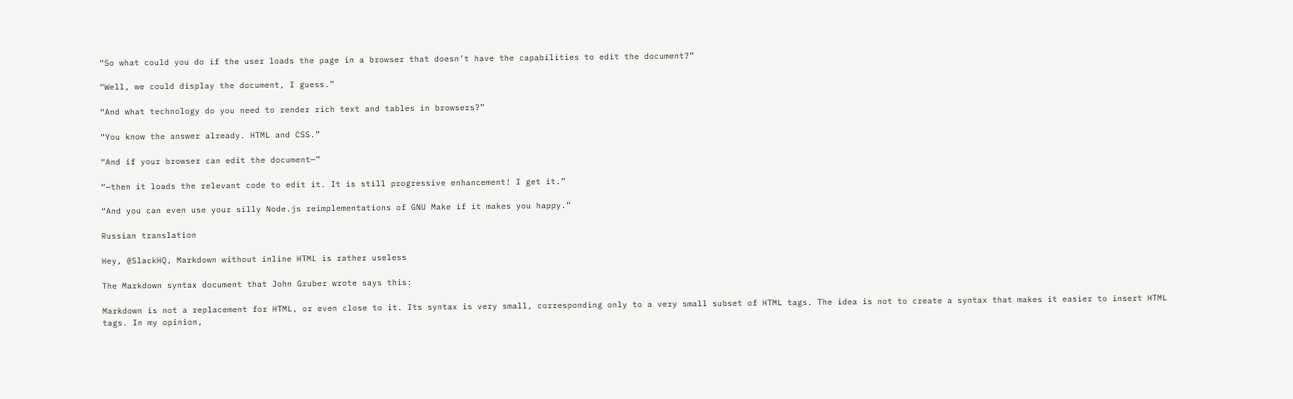“So what could you do if the user loads the page in a browser that doesn’t have the capabilities to edit the document?”

“Well, we could display the document, I guess.”

“And what technology do you need to render rich text and tables in browsers?”

“You know the answer already. HTML and CSS.”

“And if your browser can edit the document—”

“—then it loads the relevant code to edit it. It is still progressive enhancement! I get it.”

“And you can even use your silly Node.js reimplementations of GNU Make if it makes you happy.”

Russian translation

Hey, @SlackHQ, Markdown without inline HTML is rather useless

The Markdown syntax document that John Gruber wrote says this:

Markdown is not a replacement for HTML, or even close to it. Its syntax is very small, corresponding only to a very small subset of HTML tags. The idea is not to create a syntax that makes it easier to insert HTML tags. In my opinion,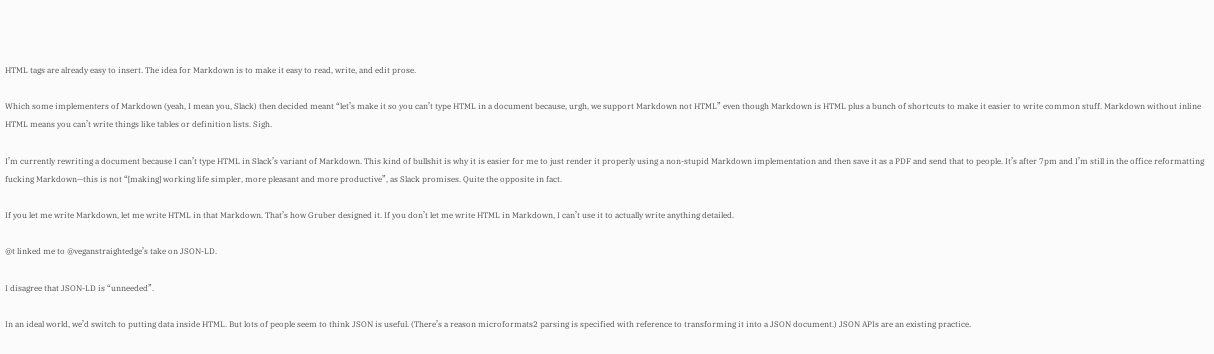HTML tags are already easy to insert. The idea for Markdown is to make it easy to read, write, and edit prose.

Which some implementers of Markdown (yeah, I mean you, Slack) then decided meant “let’s make it so you can’t type HTML in a document because, urgh, we support Markdown not HTML” even though Markdown is HTML plus a bunch of shortcuts to make it easier to write common stuff. Markdown without inline HTML means you can’t write things like tables or definition lists. Sigh.

I’m currently rewriting a document because I can’t type HTML in Slack’s variant of Markdown. This kind of bullshit is why it is easier for me to just render it properly using a non-stupid Markdown implementation and then save it as a PDF and send that to people. It’s after 7pm and I’m still in the office reformatting fucking Markdown—this is not “[making] working life simpler, more pleasant and more productive”, as Slack promises. Quite the opposite in fact.

If you let me write Markdown, let me write HTML in that Markdown. That’s how Gruber designed it. If you don’t let me write HTML in Markdown, I can’t use it to actually write anything detailed.

@t linked me to @veganstraightedge’s take on JSON-LD.

I disagree that JSON-LD is “unneeded”.

In an ideal world, we’d switch to putting data inside HTML. But lots of people seem to think JSON is useful. (There’s a reason microformats2 parsing is specified with reference to transforming it into a JSON document.) JSON APIs are an existing practice.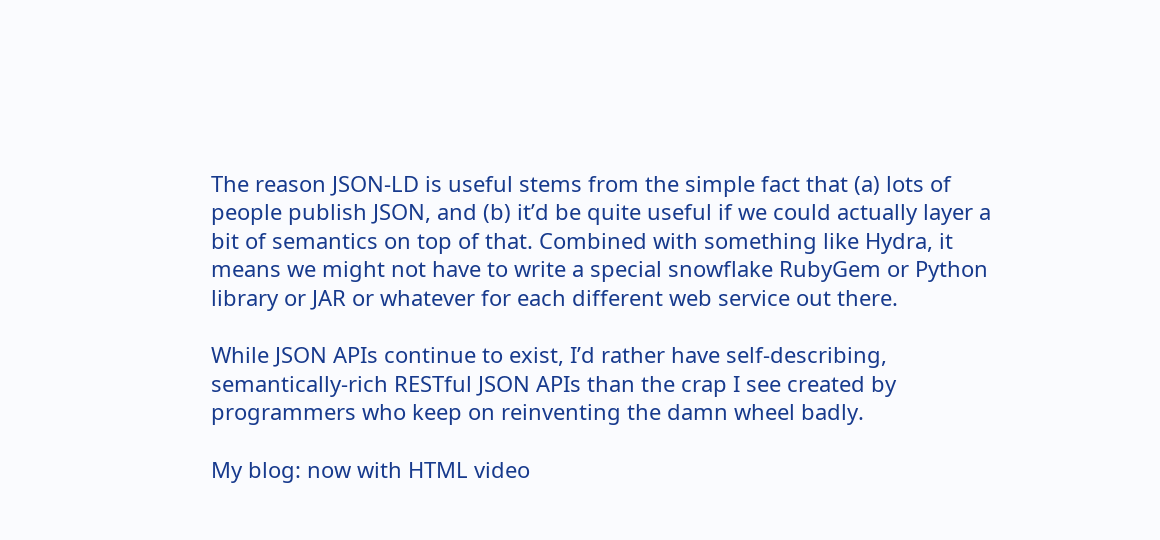The reason JSON-LD is useful stems from the simple fact that (a) lots of people publish JSON, and (b) it’d be quite useful if we could actually layer a bit of semantics on top of that. Combined with something like Hydra, it means we might not have to write a special snowflake RubyGem or Python library or JAR or whatever for each different web service out there.

While JSON APIs continue to exist, I’d rather have self-describing, semantically-rich RESTful JSON APIs than the crap I see created by programmers who keep on reinventing the damn wheel badly.

My blog: now with HTML video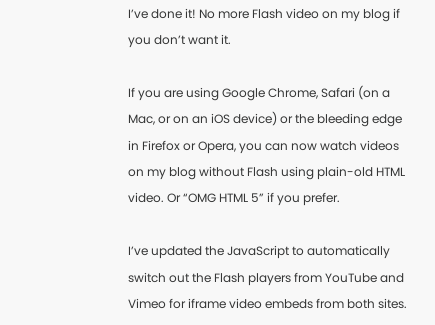I’ve done it! No more Flash video on my blog if you don’t want it.

If you are using Google Chrome, Safari (on a Mac, or on an iOS device) or the bleeding edge in Firefox or Opera, you can now watch videos on my blog without Flash using plain-old HTML video. Or “OMG HTML 5” if you prefer.

I’ve updated the JavaScript to automatically switch out the Flash players from YouTube and Vimeo for iframe video embeds from both sites.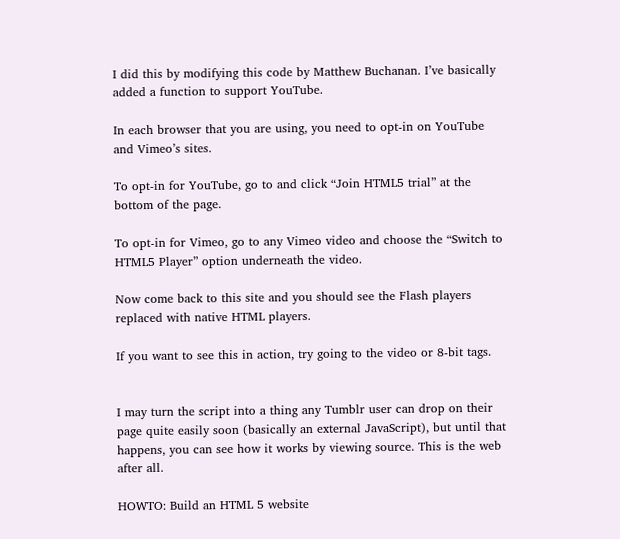I did this by modifying this code by Matthew Buchanan. I’ve basically added a function to support YouTube.

In each browser that you are using, you need to opt-in on YouTube and Vimeo’s sites.

To opt-in for YouTube, go to and click “Join HTML5 trial” at the bottom of the page.

To opt-in for Vimeo, go to any Vimeo video and choose the “Switch to HTML5 Player” option underneath the video.

Now come back to this site and you should see the Flash players replaced with native HTML players.

If you want to see this in action, try going to the video or 8-bit tags.


I may turn the script into a thing any Tumblr user can drop on their page quite easily soon (basically an external JavaScript), but until that happens, you can see how it works by viewing source. This is the web after all.

HOWTO: Build an HTML 5 website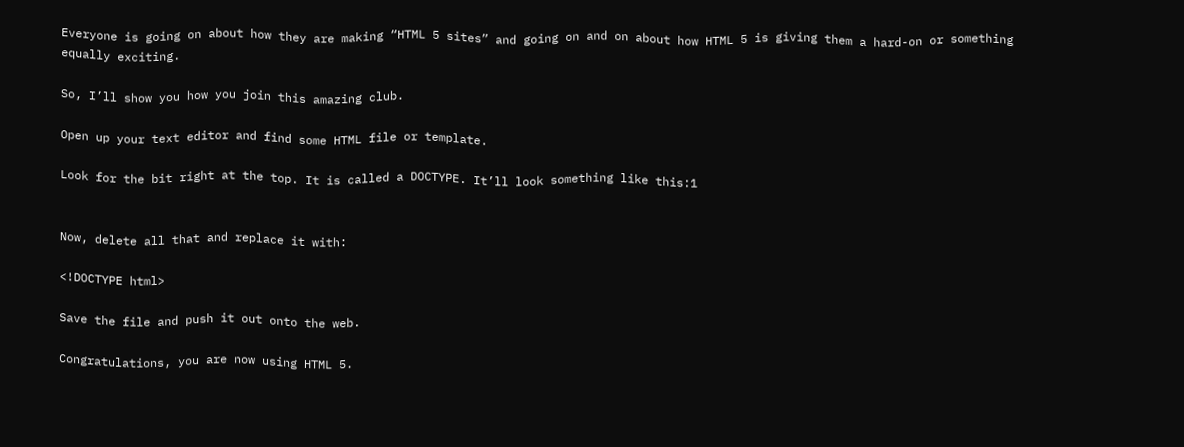Everyone is going on about how they are making “HTML 5 sites” and going on and on about how HTML 5 is giving them a hard-on or something equally exciting.

So, I’ll show you how you join this amazing club.

Open up your text editor and find some HTML file or template.

Look for the bit right at the top. It is called a DOCTYPE. It’ll look something like this:1


Now, delete all that and replace it with:

<!DOCTYPE html>

Save the file and push it out onto the web.

Congratulations, you are now using HTML 5.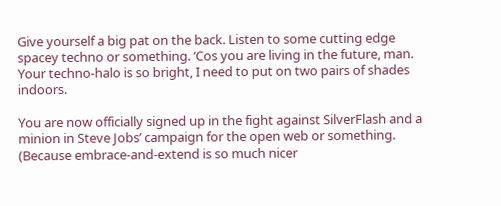Give yourself a big pat on the back. Listen to some cutting edge spacey techno or something. ‘Cos you are living in the future, man. Your techno-halo is so bright, I need to put on two pairs of shades indoors.

You are now officially signed up in the fight against SilverFlash and a minion in Steve Jobs’ campaign for the open web or something. (Because embrace-and-extend is so much nicer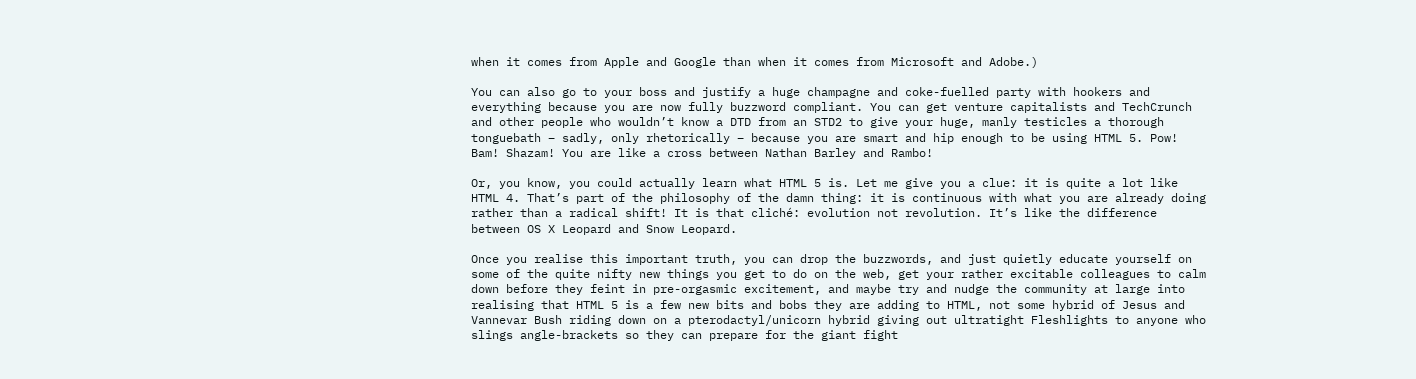when it comes from Apple and Google than when it comes from Microsoft and Adobe.)

You can also go to your boss and justify a huge champagne and coke-fuelled party with hookers and everything because you are now fully buzzword compliant. You can get venture capitalists and TechCrunch and other people who wouldn’t know a DTD from an STD2 to give your huge, manly testicles a thorough tonguebath – sadly, only rhetorically – because you are smart and hip enough to be using HTML 5. Pow! Bam! Shazam! You are like a cross between Nathan Barley and Rambo!

Or, you know, you could actually learn what HTML 5 is. Let me give you a clue: it is quite a lot like HTML 4. That’s part of the philosophy of the damn thing: it is continuous with what you are already doing rather than a radical shift! It is that cliché: evolution not revolution. It’s like the difference between OS X Leopard and Snow Leopard.

Once you realise this important truth, you can drop the buzzwords, and just quietly educate yourself on some of the quite nifty new things you get to do on the web, get your rather excitable colleagues to calm down before they feint in pre-orgasmic excitement, and maybe try and nudge the community at large into realising that HTML 5 is a few new bits and bobs they are adding to HTML, not some hybrid of Jesus and Vannevar Bush riding down on a pterodactyl/unicorn hybrid giving out ultratight Fleshlights to anyone who slings angle-brackets so they can prepare for the giant fight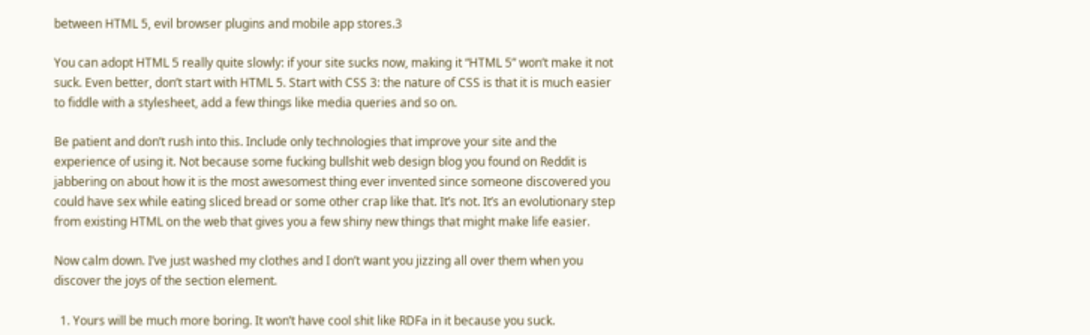between HTML 5, evil browser plugins and mobile app stores.3

You can adopt HTML 5 really quite slowly: if your site sucks now, making it “HTML 5” won’t make it not suck. Even better, don’t start with HTML 5. Start with CSS 3: the nature of CSS is that it is much easier to fiddle with a stylesheet, add a few things like media queries and so on.

Be patient and don’t rush into this. Include only technologies that improve your site and the experience of using it. Not because some fucking bullshit web design blog you found on Reddit is jabbering on about how it is the most awesomest thing ever invented since someone discovered you could have sex while eating sliced bread or some other crap like that. It’s not. It’s an evolutionary step from existing HTML on the web that gives you a few shiny new things that might make life easier.

Now calm down. I’ve just washed my clothes and I don’t want you jizzing all over them when you discover the joys of the section element.

  1. Yours will be much more boring. It won’t have cool shit like RDFa in it because you suck.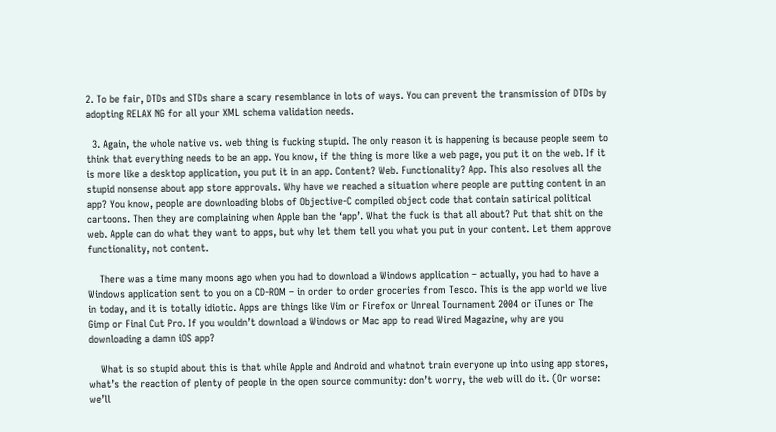2. To be fair, DTDs and STDs share a scary resemblance in lots of ways. You can prevent the transmission of DTDs by adopting RELAX NG for all your XML schema validation needs.

  3. Again, the whole native vs. web thing is fucking stupid. The only reason it is happening is because people seem to think that everything needs to be an app. You know, if the thing is more like a web page, you put it on the web. If it is more like a desktop application, you put it in an app. Content? Web. Functionality? App. This also resolves all the stupid nonsense about app store approvals. Why have we reached a situation where people are putting content in an app? You know, people are downloading blobs of Objective-C compiled object code that contain satirical political cartoons. Then they are complaining when Apple ban the ‘app’. What the fuck is that all about? Put that shit on the web. Apple can do what they want to apps, but why let them tell you what you put in your content. Let them approve functionality, not content.

    There was a time many moons ago when you had to download a Windows application – actually, you had to have a Windows application sent to you on a CD-ROM – in order to order groceries from Tesco. This is the app world we live in today, and it is totally idiotic. Apps are things like Vim or Firefox or Unreal Tournament 2004 or iTunes or The Gimp or Final Cut Pro. If you wouldn’t download a Windows or Mac app to read Wired Magazine, why are you downloading a damn iOS app?

    What is so stupid about this is that while Apple and Android and whatnot train everyone up into using app stores, what’s the reaction of plenty of people in the open source community: don’t worry, the web will do it. (Or worse: we’ll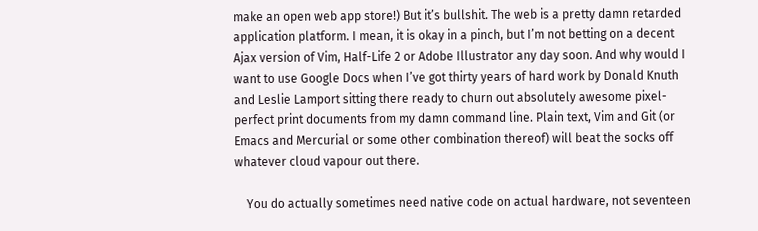make an open web app store!) But it’s bullshit. The web is a pretty damn retarded application platform. I mean, it is okay in a pinch, but I’m not betting on a decent Ajax version of Vim, Half-Life 2 or Adobe Illustrator any day soon. And why would I want to use Google Docs when I’ve got thirty years of hard work by Donald Knuth and Leslie Lamport sitting there ready to churn out absolutely awesome pixel-perfect print documents from my damn command line. Plain text, Vim and Git (or Emacs and Mercurial or some other combination thereof) will beat the socks off whatever cloud vapour out there.

    You do actually sometimes need native code on actual hardware, not seventeen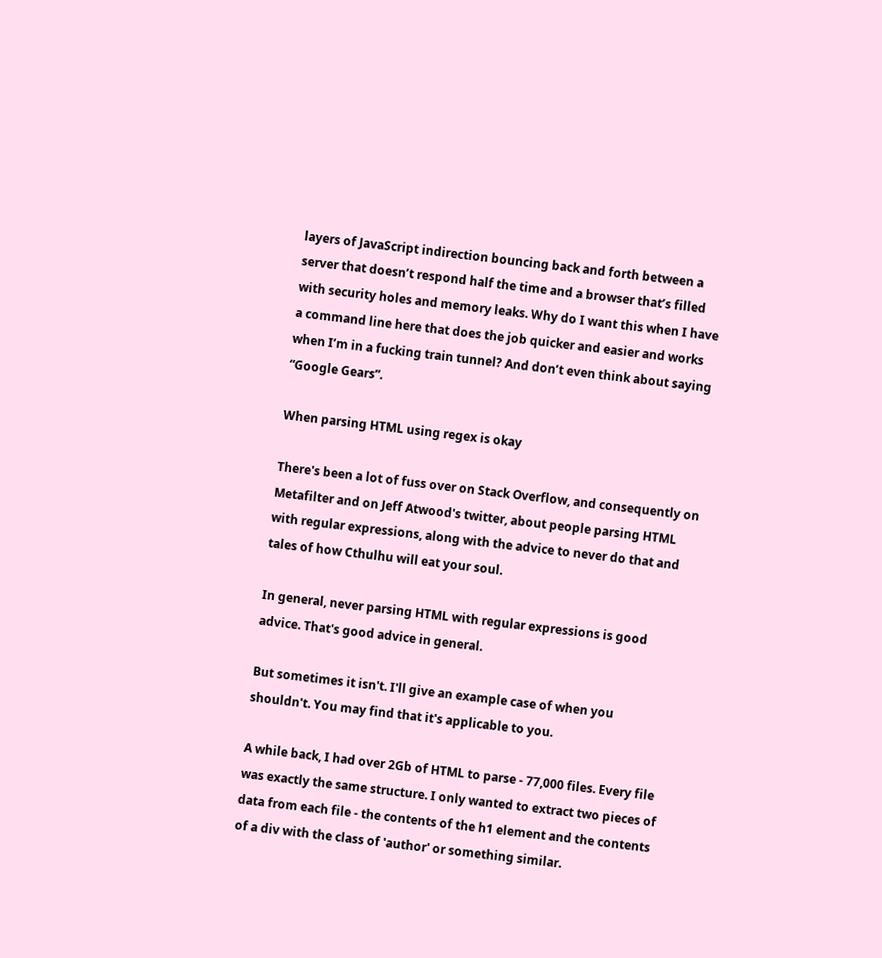layers of JavaScript indirection bouncing back and forth between a server that doesn’t respond half the time and a browser that’s filled with security holes and memory leaks. Why do I want this when I have a command line here that does the job quicker and easier and works when I’m in a fucking train tunnel? And don’t even think about saying “Google Gears”.

When parsing HTML using regex is okay

There's been a lot of fuss over on Stack Overflow, and consequently on Metafilter and on Jeff Atwood's twitter, about people parsing HTML with regular expressions, along with the advice to never do that and tales of how Cthulhu will eat your soul.

In general, never parsing HTML with regular expressions is good advice. That's good advice in general.

But sometimes it isn't. I'll give an example case of when you shouldn't. You may find that it's applicable to you.

A while back, I had over 2Gb of HTML to parse - 77,000 files. Every file was exactly the same structure. I only wanted to extract two pieces of data from each file - the contents of the h1 element and the contents of a div with the class of 'author' or something similar.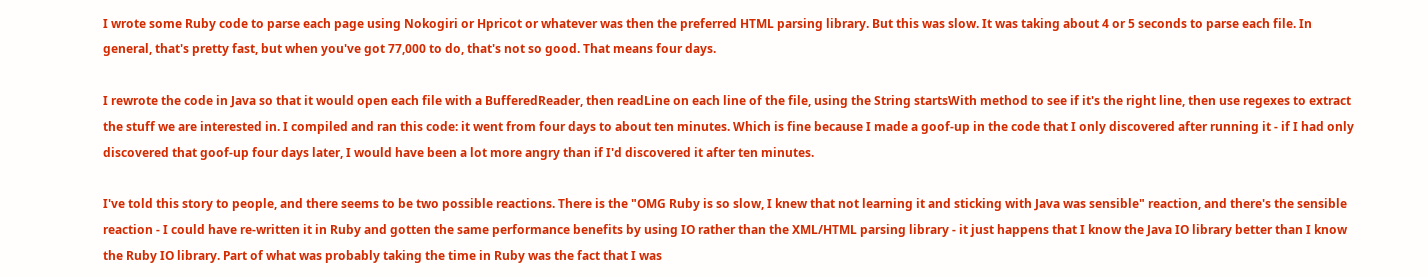I wrote some Ruby code to parse each page using Nokogiri or Hpricot or whatever was then the preferred HTML parsing library. But this was slow. It was taking about 4 or 5 seconds to parse each file. In general, that's pretty fast, but when you've got 77,000 to do, that's not so good. That means four days.

I rewrote the code in Java so that it would open each file with a BufferedReader, then readLine on each line of the file, using the String startsWith method to see if it's the right line, then use regexes to extract the stuff we are interested in. I compiled and ran this code: it went from four days to about ten minutes. Which is fine because I made a goof-up in the code that I only discovered after running it - if I had only discovered that goof-up four days later, I would have been a lot more angry than if I'd discovered it after ten minutes.

I've told this story to people, and there seems to be two possible reactions. There is the "OMG Ruby is so slow, I knew that not learning it and sticking with Java was sensible" reaction, and there's the sensible reaction - I could have re-written it in Ruby and gotten the same performance benefits by using IO rather than the XML/HTML parsing library - it just happens that I know the Java IO library better than I know the Ruby IO library. Part of what was probably taking the time in Ruby was the fact that I was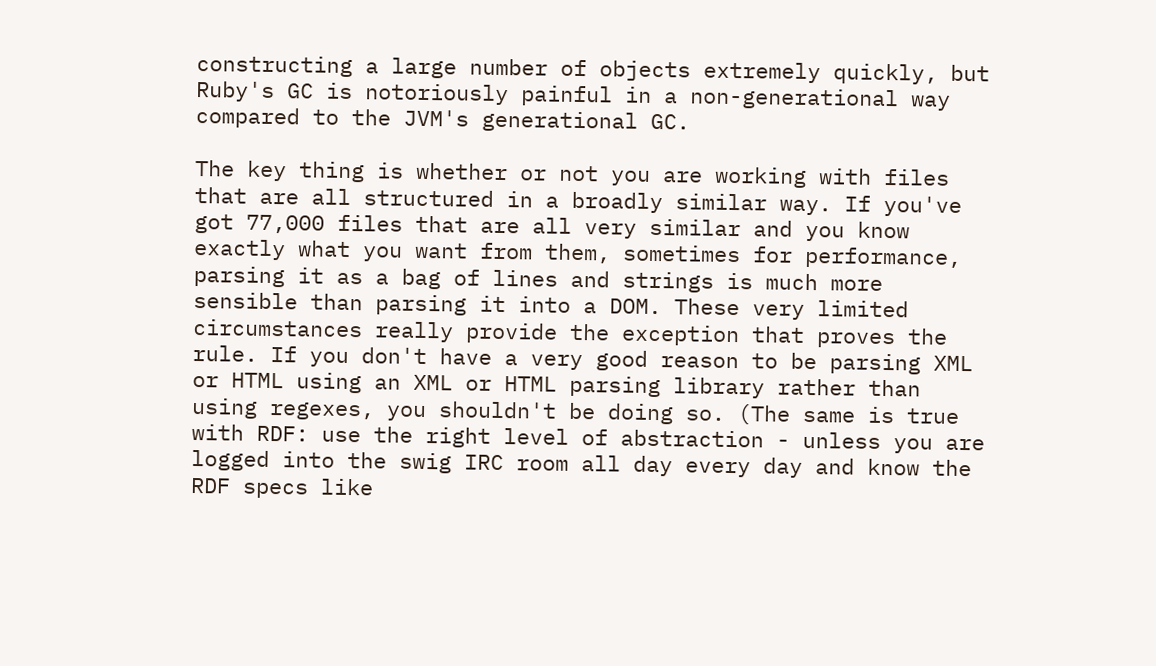constructing a large number of objects extremely quickly, but Ruby's GC is notoriously painful in a non-generational way compared to the JVM's generational GC.

The key thing is whether or not you are working with files that are all structured in a broadly similar way. If you've got 77,000 files that are all very similar and you know exactly what you want from them, sometimes for performance, parsing it as a bag of lines and strings is much more sensible than parsing it into a DOM. These very limited circumstances really provide the exception that proves the rule. If you don't have a very good reason to be parsing XML or HTML using an XML or HTML parsing library rather than using regexes, you shouldn't be doing so. (The same is true with RDF: use the right level of abstraction - unless you are logged into the swig IRC room all day every day and know the RDF specs like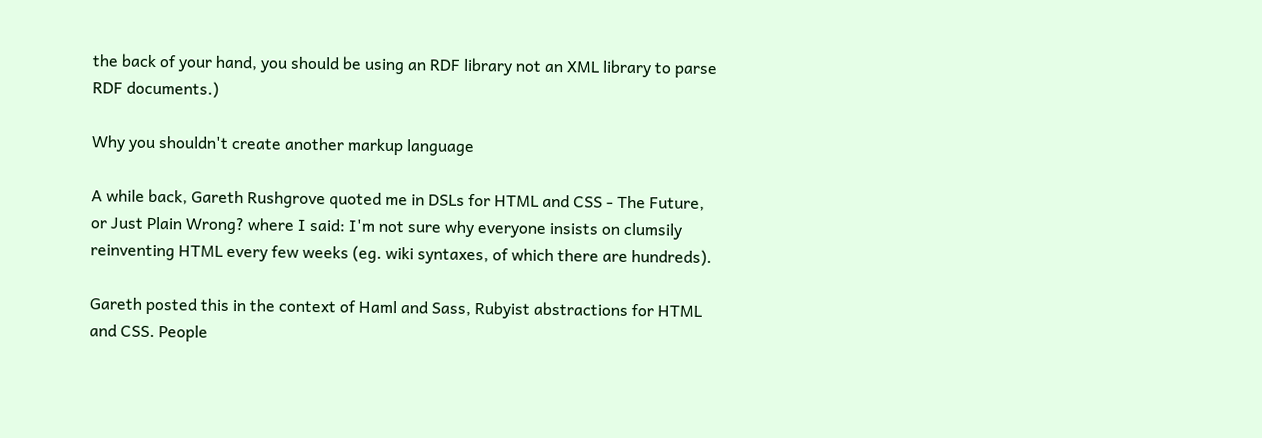the back of your hand, you should be using an RDF library not an XML library to parse RDF documents.)

Why you shouldn't create another markup language

A while back, Gareth Rushgrove quoted me in DSLs for HTML and CSS - The Future, or Just Plain Wrong? where I said: I'm not sure why everyone insists on clumsily reinventing HTML every few weeks (eg. wiki syntaxes, of which there are hundreds).

Gareth posted this in the context of Haml and Sass, Rubyist abstractions for HTML and CSS. People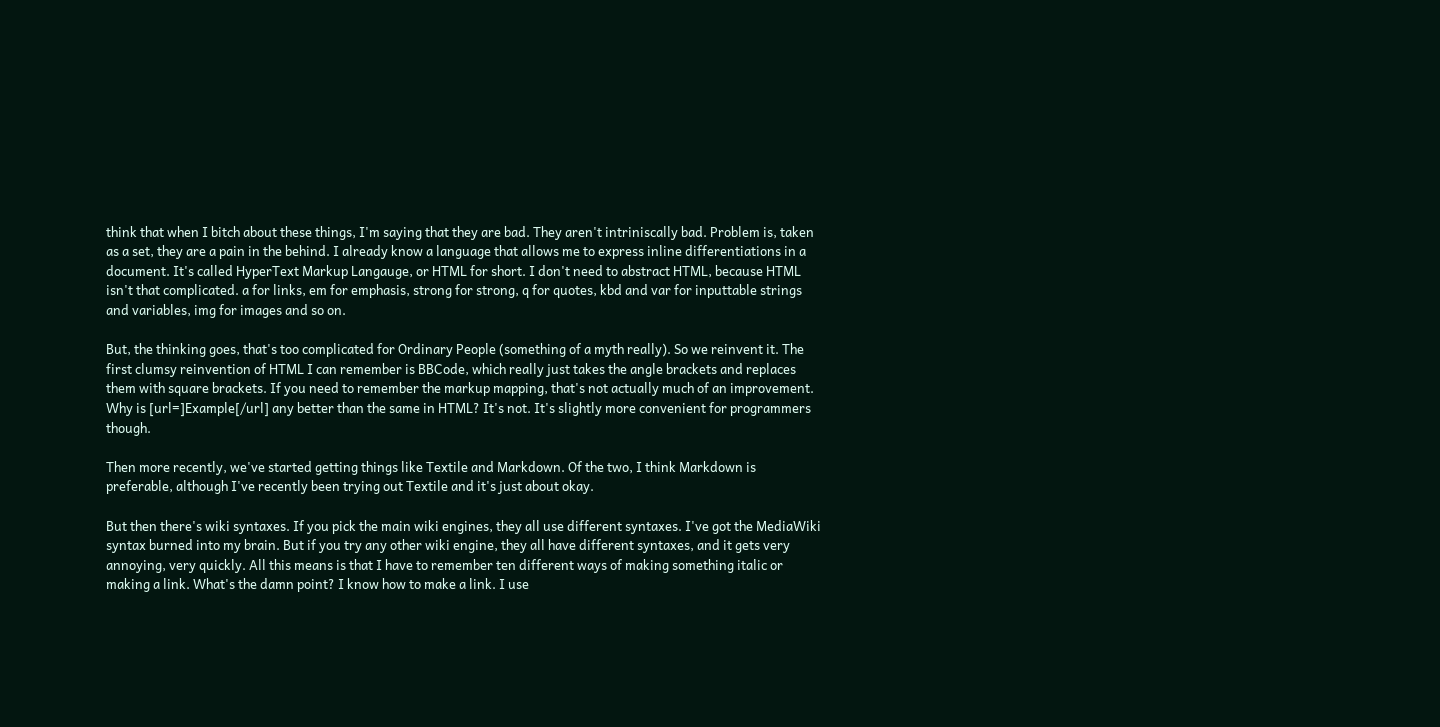think that when I bitch about these things, I'm saying that they are bad. They aren't intriniscally bad. Problem is, taken as a set, they are a pain in the behind. I already know a language that allows me to express inline differentiations in a document. It's called HyperText Markup Langauge, or HTML for short. I don't need to abstract HTML, because HTML isn't that complicated. a for links, em for emphasis, strong for strong, q for quotes, kbd and var for inputtable strings and variables, img for images and so on.

But, the thinking goes, that's too complicated for Ordinary People (something of a myth really). So we reinvent it. The first clumsy reinvention of HTML I can remember is BBCode, which really just takes the angle brackets and replaces them with square brackets. If you need to remember the markup mapping, that's not actually much of an improvement. Why is [url=]Example[/url] any better than the same in HTML? It's not. It's slightly more convenient for programmers though.

Then more recently, we've started getting things like Textile and Markdown. Of the two, I think Markdown is preferable, although I've recently been trying out Textile and it's just about okay.

But then there's wiki syntaxes. If you pick the main wiki engines, they all use different syntaxes. I've got the MediaWiki syntax burned into my brain. But if you try any other wiki engine, they all have different syntaxes, and it gets very annoying, very quickly. All this means is that I have to remember ten different ways of making something italic or making a link. What's the damn point? I know how to make a link. I use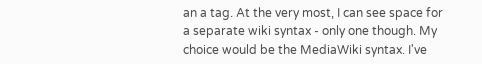an a tag. At the very most, I can see space for a separate wiki syntax - only one though. My choice would be the MediaWiki syntax. I've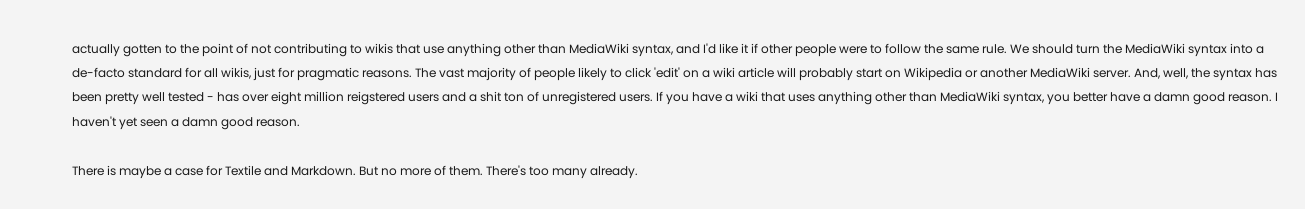actually gotten to the point of not contributing to wikis that use anything other than MediaWiki syntax, and I'd like it if other people were to follow the same rule. We should turn the MediaWiki syntax into a de-facto standard for all wikis, just for pragmatic reasons. The vast majority of people likely to click 'edit' on a wiki article will probably start on Wikipedia or another MediaWiki server. And, well, the syntax has been pretty well tested - has over eight million reigstered users and a shit ton of unregistered users. If you have a wiki that uses anything other than MediaWiki syntax, you better have a damn good reason. I haven't yet seen a damn good reason.

There is maybe a case for Textile and Markdown. But no more of them. There's too many already.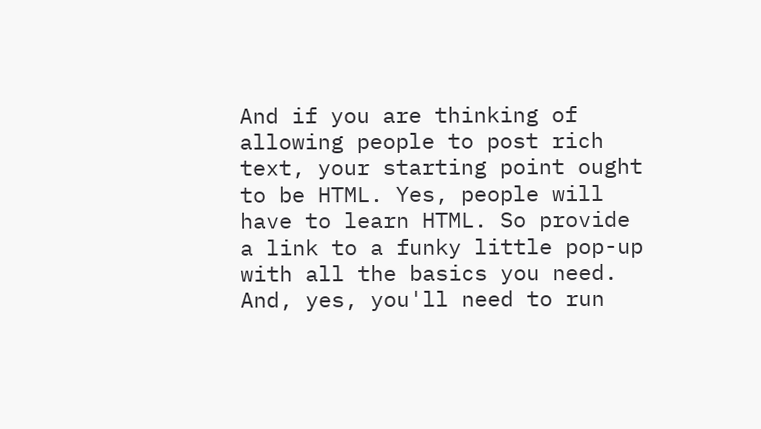And if you are thinking of allowing people to post rich text, your starting point ought to be HTML. Yes, people will have to learn HTML. So provide a link to a funky little pop-up with all the basics you need. And, yes, you'll need to run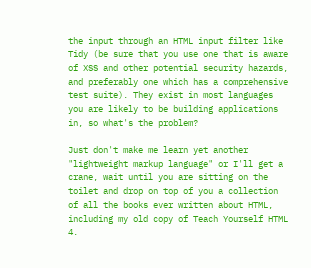the input through an HTML input filter like Tidy (be sure that you use one that is aware of XSS and other potential security hazards, and preferably one which has a comprehensive test suite). They exist in most languages you are likely to be building applications in, so what's the problem?

Just don't make me learn yet another "lightweight markup language" or I'll get a crane, wait until you are sitting on the toilet and drop on top of you a collection of all the books ever written about HTML, including my old copy of Teach Yourself HTML 4.